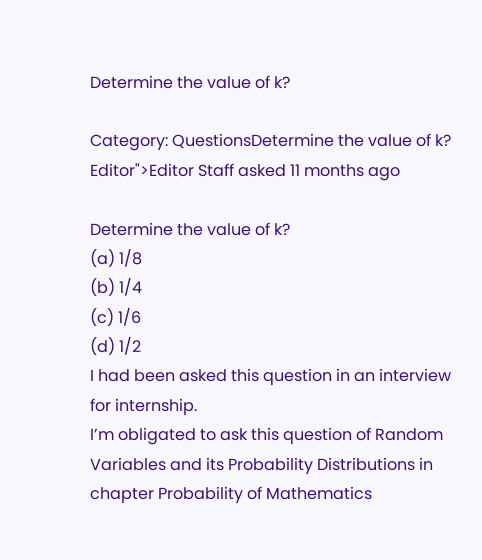Determine the value of k?

Category: QuestionsDetermine the value of k?
Editor">Editor Staff asked 11 months ago

Determine the value of k?
(a) 1/8
(b) 1/4
(c) 1/6
(d) 1/2
I had been asked this question in an interview for internship.
I’m obligated to ask this question of Random Variables and its Probability Distributions in chapter Probability of Mathematics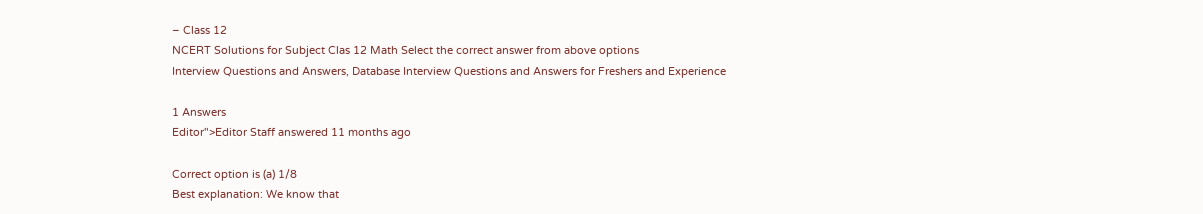– Class 12
NCERT Solutions for Subject Clas 12 Math Select the correct answer from above options
Interview Questions and Answers, Database Interview Questions and Answers for Freshers and Experience

1 Answers
Editor">Editor Staff answered 11 months ago

Correct option is (a) 1/8
Best explanation: We know that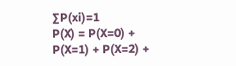∑P(xi)=1
P(X) = P(X=0) + P(X=1) + P(X=2) +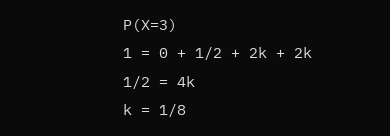P(X=3)
1 = 0 + 1/2 + 2k + 2k
1/2 = 4k
k = 1/8